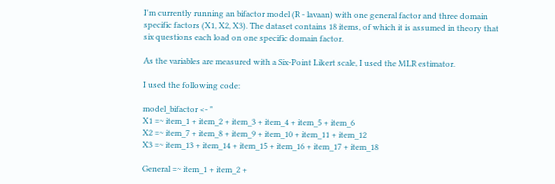I'm currently running an bifactor model (R - lavaan) with one general factor and three domain specific factors (X1, X2, X3). The dataset contains 18 items, of which it is assumed in theory that six questions each load on one specific domain factor.

As the variables are measured with a Six-Point Likert scale, I used the MLR estimator.

I used the following code:

model_bifactor <- "
X1 =~ item_1 + item_2 + item_3 + item_4 + item_5 + item_6
X2 =~ item_7 + item_8 + item_9 + item_10 + item_11 + item_12
X3 =~ item_13 + item_14 + item_15 + item_16 + item_17 + item_18

General =~ item_1 + item_2 +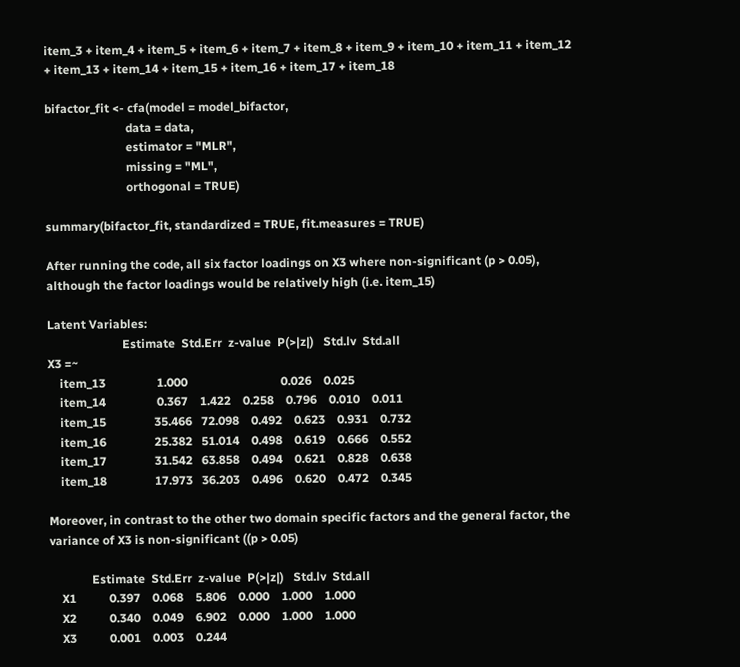item_3 + item_4 + item_5 + item_6 + item_7 + item_8 + item_9 + item_10 + item_11 + item_12 + item_13 + item_14 + item_15 + item_16 + item_17 + item_18

bifactor_fit <- cfa(model = model_bifactor,
                           data = data,
                           estimator = "MLR",
                           missing = "ML",
                           orthogonal = TRUE)

summary(bifactor_fit, standardized = TRUE, fit.measures = TRUE)

After running the code, all six factor loadings on X3 where non-significant (p > 0.05), although the factor loadings would be relatively high (i.e. item_15)

Latent Variables:
                         Estimate  Std.Err  z-value  P(>|z|)   Std.lv  Std.all
X3 =~
    item_13                 1.000                               0.026    0.025
    item_14                 0.367    1.422    0.258    0.796    0.010    0.011
    item_15                35.466   72.098    0.492    0.623    0.931    0.732
    item_16                25.382   51.014    0.498    0.619    0.666    0.552
    item_17                31.542   63.858    0.494    0.621    0.828    0.638
    item_18                17.973   36.203    0.496    0.620    0.472    0.345

Moreover, in contrast to the other two domain specific factors and the general factor, the variance of X3 is non-significant ((p > 0.05)

              Estimate  Std.Err  z-value  P(>|z|)   Std.lv  Std.all
    X1           0.397    0.068    5.806    0.000    1.000    1.000
    X2           0.340    0.049    6.902    0.000    1.000    1.000
    X3           0.001    0.003    0.244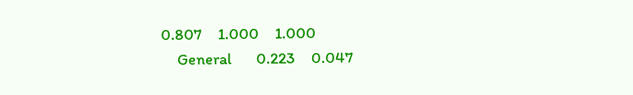0.807    1.000    1.000
    General      0.223    0.047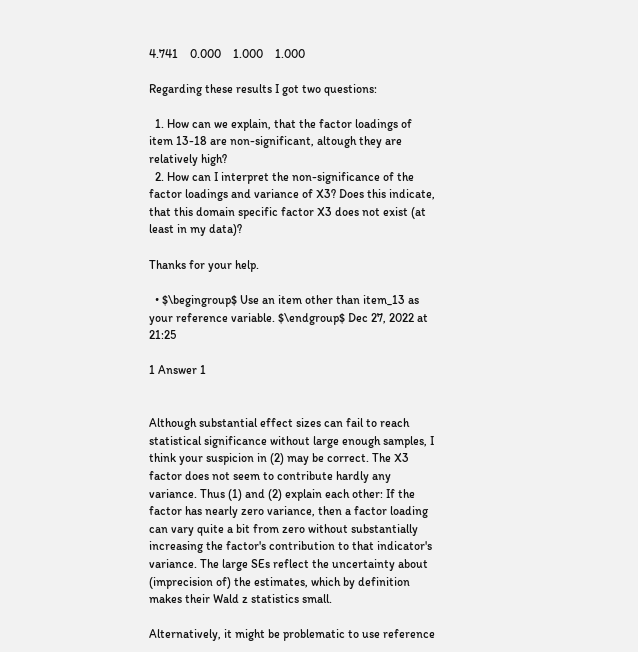4.741    0.000    1.000    1.000

Regarding these results I got two questions:

  1. How can we explain, that the factor loadings of item 13-18 are non-significant, altough they are relatively high?
  2. How can I interpret the non-significance of the factor loadings and variance of X3? Does this indicate, that this domain specific factor X3 does not exist (at least in my data)?

Thanks for your help.

  • $\begingroup$ Use an item other than item_13 as your reference variable. $\endgroup$ Dec 27, 2022 at 21:25

1 Answer 1


Although substantial effect sizes can fail to reach statistical significance without large enough samples, I think your suspicion in (2) may be correct. The X3 factor does not seem to contribute hardly any variance. Thus (1) and (2) explain each other: If the factor has nearly zero variance, then a factor loading can vary quite a bit from zero without substantially increasing the factor's contribution to that indicator's variance. The large SEs reflect the uncertainty about (imprecision of) the estimates, which by definition makes their Wald z statistics small.

Alternatively, it might be problematic to use reference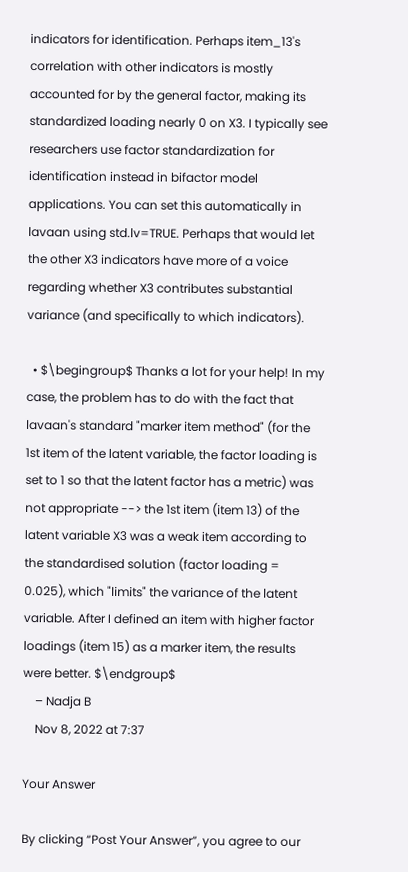indicators for identification. Perhaps item_13's correlation with other indicators is mostly accounted for by the general factor, making its standardized loading nearly 0 on X3. I typically see researchers use factor standardization for identification instead in bifactor model applications. You can set this automatically in lavaan using std.lv=TRUE. Perhaps that would let the other X3 indicators have more of a voice regarding whether X3 contributes substantial variance (and specifically to which indicators).

  • $\begingroup$ Thanks a lot for your help! In my case, the problem has to do with the fact that lavaan's standard "marker item method" (for the 1st item of the latent variable, the factor loading is set to 1 so that the latent factor has a metric) was not appropriate --> the 1st item (item 13) of the latent variable X3 was a weak item according to the standardised solution (factor loading = 0.025), which "limits" the variance of the latent variable. After I defined an item with higher factor loadings (item 15) as a marker item, the results were better. $\endgroup$
    – Nadja B
    Nov 8, 2022 at 7:37

Your Answer

By clicking “Post Your Answer”, you agree to our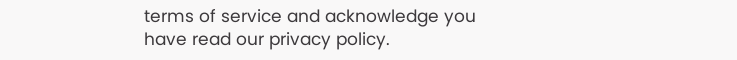terms of service and acknowledge you have read our privacy policy.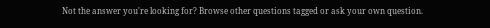Not the answer you're looking for? Browse other questions tagged or ask your own question.